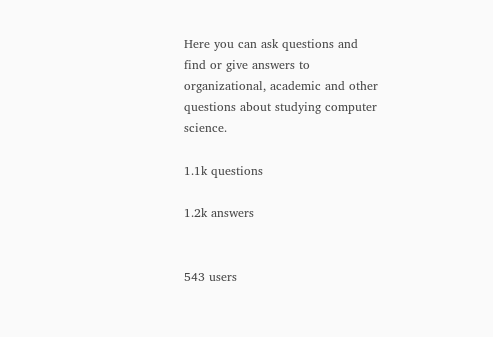Here you can ask questions and find or give answers to organizational, academic and other questions about studying computer science.

1.1k questions

1.2k answers


543 users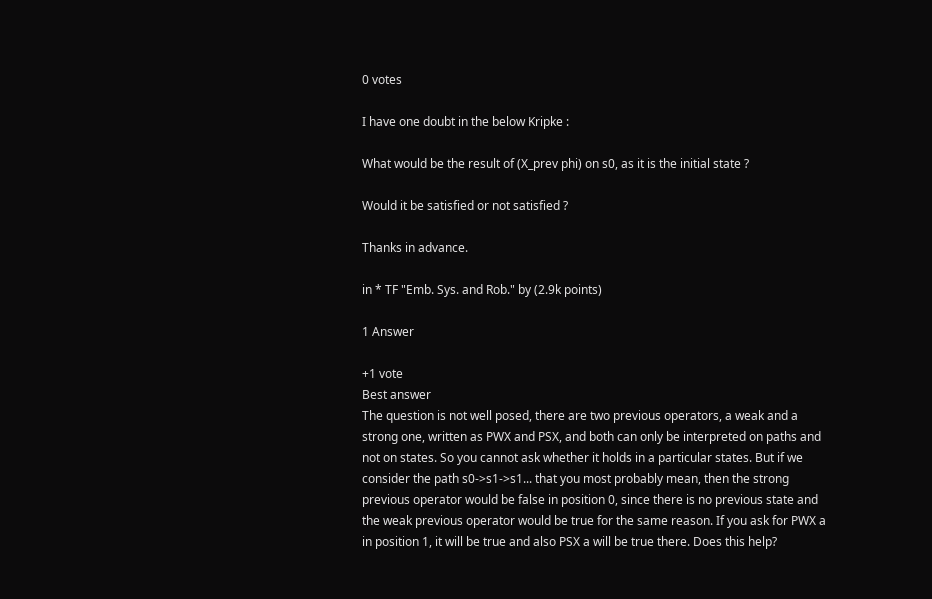0 votes

I have one doubt in the below Kripke :

What would be the result of (X_prev phi) on s0, as it is the initial state ?

Would it be satisfied or not satisfied ?

Thanks in advance.

in * TF "Emb. Sys. and Rob." by (2.9k points)

1 Answer

+1 vote
Best answer
The question is not well posed, there are two previous operators, a weak and a strong one, written as PWX and PSX, and both can only be interpreted on paths and not on states. So you cannot ask whether it holds in a particular states. But if we consider the path s0->s1->s1... that you most probably mean, then the strong previous operator would be false in position 0, since there is no previous state and the weak previous operator would be true for the same reason. If you ask for PWX a in position 1, it will be true and also PSX a will be true there. Does this help?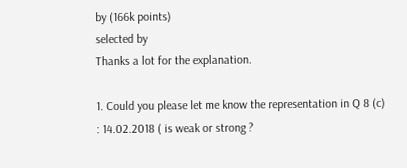by (166k points)
selected by
Thanks a lot for the explanation.

1. Could you please let me know the representation in Q 8 (c) : 14.02.2018 ( is weak or strong ?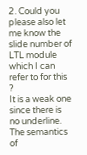2. Could you please also let me know the slide number of LTL module which I can refer to for this ?
It is a weak one since there is no underline. The semantics of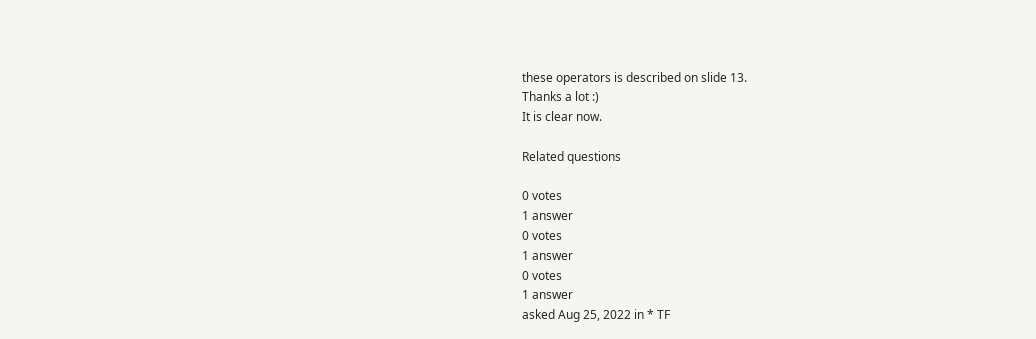these operators is described on slide 13.
Thanks a lot :)
It is clear now.

Related questions

0 votes
1 answer
0 votes
1 answer
0 votes
1 answer
asked Aug 25, 2022 in * TF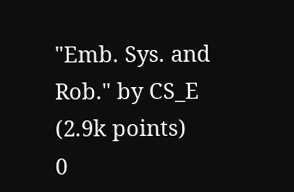"Emb. Sys. and Rob." by CS_E (2.9k points)
0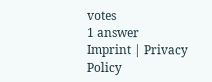votes
1 answer
Imprint | Privacy Policy